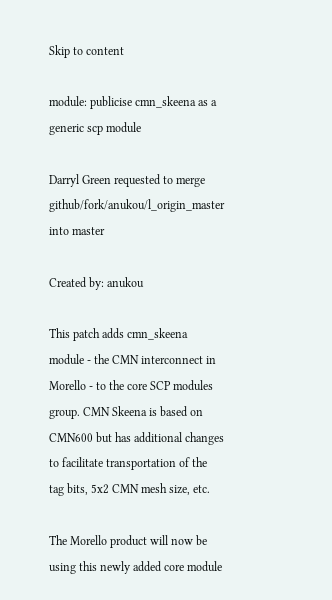Skip to content

module: publicise cmn_skeena as a generic scp module

Darryl Green requested to merge github/fork/anukou/l_origin_master into master

Created by: anukou

This patch adds cmn_skeena module - the CMN interconnect in Morello - to the core SCP modules group. CMN Skeena is based on CMN600 but has additional changes to facilitate transportation of the tag bits, 5x2 CMN mesh size, etc.

The Morello product will now be using this newly added core module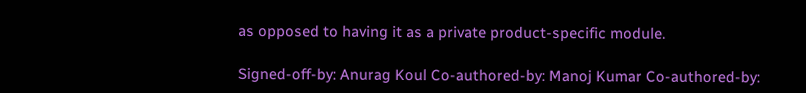as opposed to having it as a private product-specific module.

Signed-off-by: Anurag Koul Co-authored-by: Manoj Kumar Co-authored-by: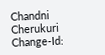Chandni Cherukuri Change-Id: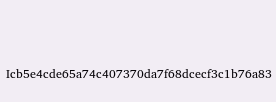Icb5e4cde65a74c407370da7f68dcecf3c1b76a83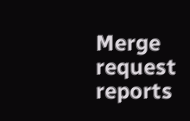Merge request reports